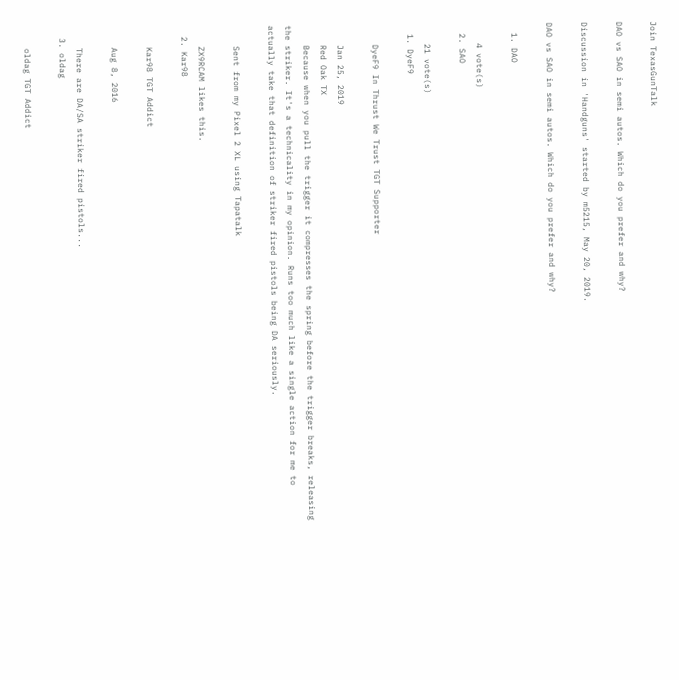Join TexasGunTalk

DAO vs SAO in semi autos. Which do you prefer and why?

Discussion in 'Handguns' started by m5215, May 20, 2019.

DAO vs SAO in semi autos. Which do you prefer and why?

  1. DAO

    4 vote(s)
  2. SAO

    21 vote(s)
  1. DyeF9

    DyeF9 In Thrust We Trust TGT Supporter

    Jan 25, 2019
    Red Oak TX
    Because when you pull the trigger it compresses the spring before the trigger breaks, releasing the striker. It's a technicality in my opinion. Runs too much like a single action for me to actually take that definition of striker fired pistols being DA seriously.

    Sent from my Pixel 2 XL using Tapatalk

    ZX9RCAM likes this.
  2. Kar98

    Kar98 TGT Addict

    Aug 8, 2016

    There are DA/SA striker fired pistols...
  3. oldag

    oldag TGT Addict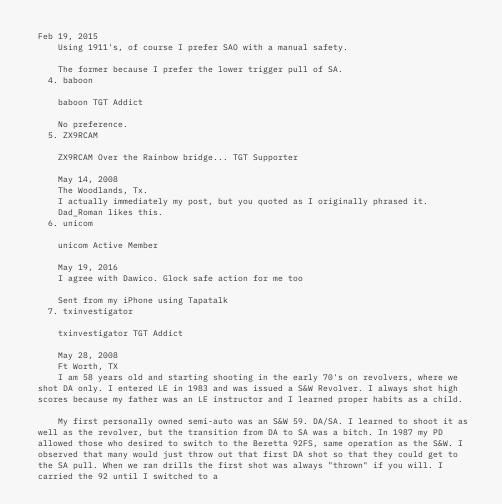Feb 19, 2015
    Using 1911's, of course I prefer SAO with a manual safety.

    The former because I prefer the lower trigger pull of SA.
  4. baboon

    baboon TGT Addict

    No preference.
  5. ZX9RCAM

    ZX9RCAM Over the Rainbow bridge... TGT Supporter

    May 14, 2008
    The Woodlands, Tx.
    I actually immediately my post, but you quoted as I originally phrased it.
    Dad_Roman likes this.
  6. unicom

    unicom Active Member

    May 19, 2016
    I agree with Dawico. Glock safe action for me too

    Sent from my iPhone using Tapatalk
  7. txinvestigator

    txinvestigator TGT Addict

    May 28, 2008
    Ft Worth, TX
    I am 58 years old and starting shooting in the early 70's on revolvers, where we shot DA only. I entered LE in 1983 and was issued a S&W Revolver. I always shot high scores because my father was an LE instructor and I learned proper habits as a child.

    My first personally owned semi-auto was an S&W 59. DA/SA. I learned to shoot it as well as the revolver, but the transition from DA to SA was a bitch. In 1987 my PD allowed those who desired to switch to the Beretta 92FS, same operation as the S&W. I observed that many would just throw out that first DA shot so that they could get to the SA pull. When we ran drills the first shot was always "thrown" if you will. I carried the 92 until I switched to a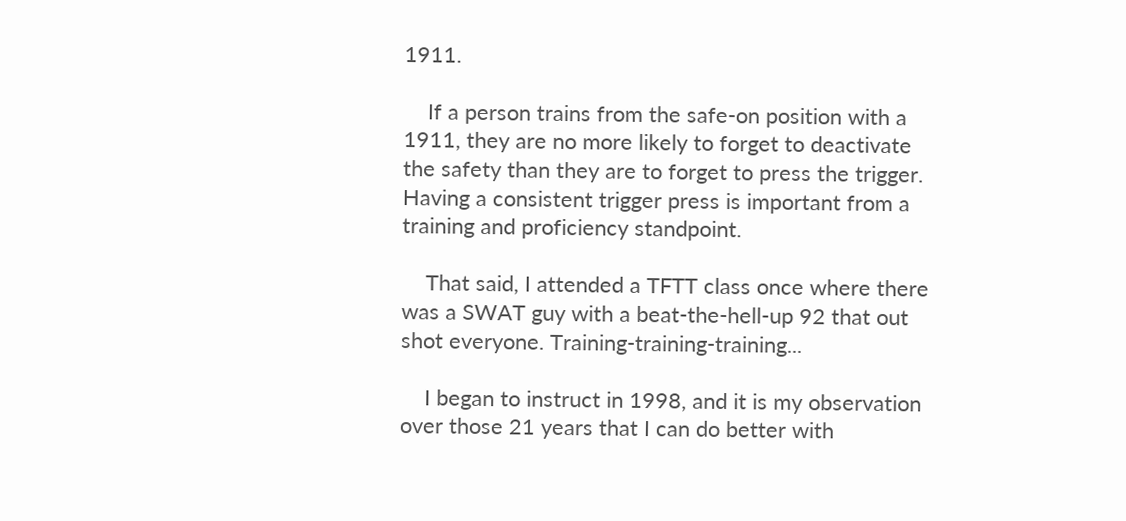1911.

    If a person trains from the safe-on position with a 1911, they are no more likely to forget to deactivate the safety than they are to forget to press the trigger. Having a consistent trigger press is important from a training and proficiency standpoint.

    That said, I attended a TFTT class once where there was a SWAT guy with a beat-the-hell-up 92 that out shot everyone. Training-training-training...

    I began to instruct in 1998, and it is my observation over those 21 years that I can do better with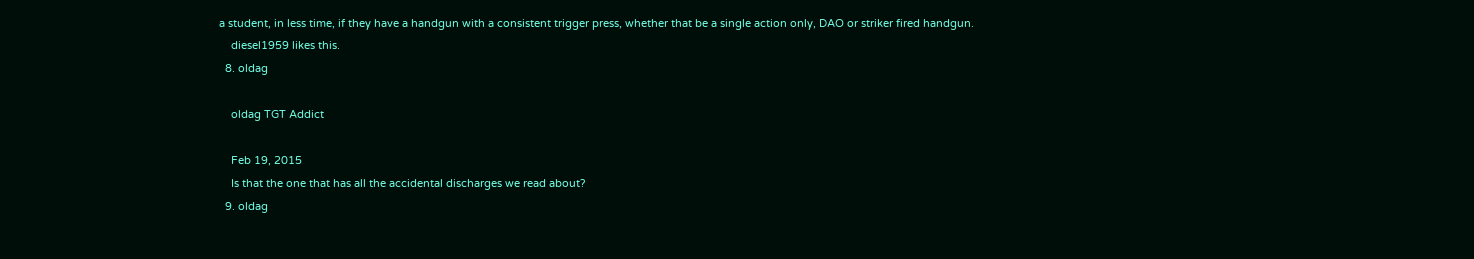a student, in less time, if they have a handgun with a consistent trigger press, whether that be a single action only, DAO or striker fired handgun.
    diesel1959 likes this.
  8. oldag

    oldag TGT Addict

    Feb 19, 2015
    Is that the one that has all the accidental discharges we read about?
  9. oldag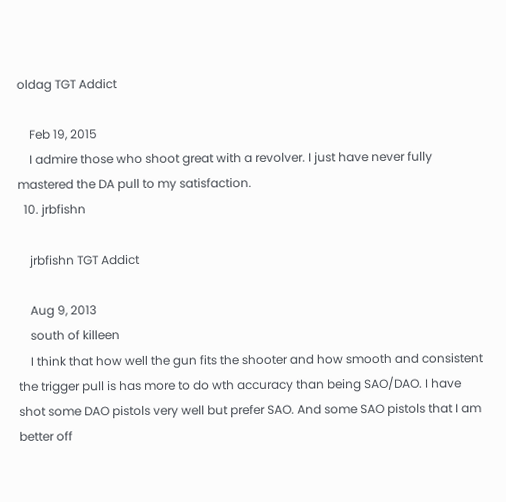oldag TGT Addict

    Feb 19, 2015
    I admire those who shoot great with a revolver. I just have never fully mastered the DA pull to my satisfaction.
  10. jrbfishn

    jrbfishn TGT Addict

    Aug 9, 2013
    south of killeen
    I think that how well the gun fits the shooter and how smooth and consistent the trigger pull is has more to do wth accuracy than being SAO/DAO. I have shot some DAO pistols very well but prefer SAO. And some SAO pistols that I am better off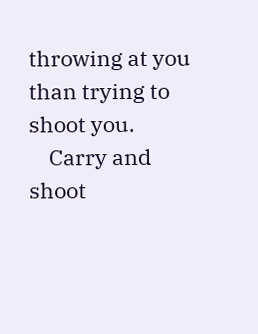throwing at you than trying to shoot you.
    Carry and shoot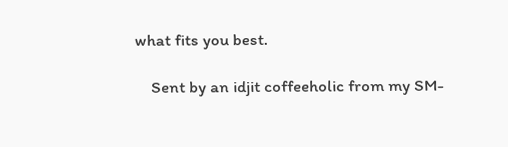what fits you best.

    Sent by an idjit coffeeholic from my SM-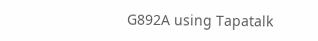G892A using Tapatalk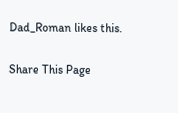Dad_Roman likes this.

Share This Page